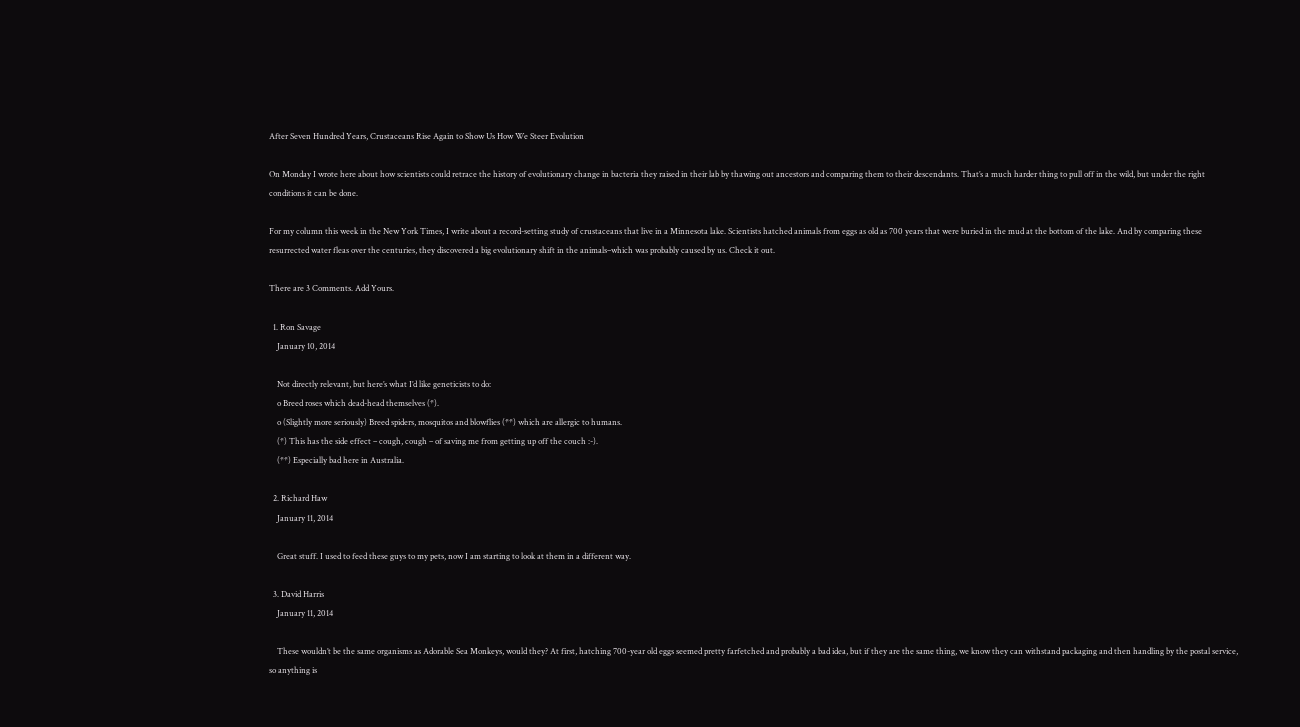After Seven Hundred Years, Crustaceans Rise Again to Show Us How We Steer Evolution

On Monday I wrote here about how scientists could retrace the history of evolutionary change in bacteria they raised in their lab by thawing out ancestors and comparing them to their descendants. That’s a much harder thing to pull off in the wild, but under the right conditions it can be done.

For my column this week in the New York Times, I write about a record-setting study of crustaceans that live in a Minnesota lake. Scientists hatched animals from eggs as old as 700 years that were buried in the mud at the bottom of the lake. And by comparing these resurrected water fleas over the centuries, they discovered a big evolutionary shift in the animals–which was probably caused by us. Check it out.

There are 3 Comments. Add Yours.

  1. Ron Savage
    January 10, 2014

    Not directly relevant, but here’s what I’d like geneticists to do:
    o Breed roses which dead-head themselves (*).
    o (Slightly more seriously) Breed spiders, mosquitos and blowflies (**) which are allergic to humans.
    (*) This has the side effect – cough, cough – of saving me from getting up off the couch :-).
    (**) Especially bad here in Australia.

  2. Richard Haw
    January 11, 2014

    Great stuff. I used to feed these guys to my pets, now I am starting to look at them in a different way.

  3. David Harris
    January 11, 2014

    These wouldn’t be the same organisms as Adorable Sea Monkeys, would they? At first, hatching 700-year old eggs seemed pretty farfetched and probably a bad idea, but if they are the same thing, we know they can withstand packaging and then handling by the postal service, so anything is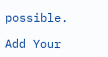possible.

Add Your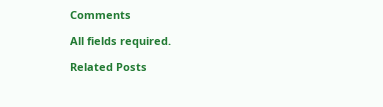Comments

All fields required.

Related Posts